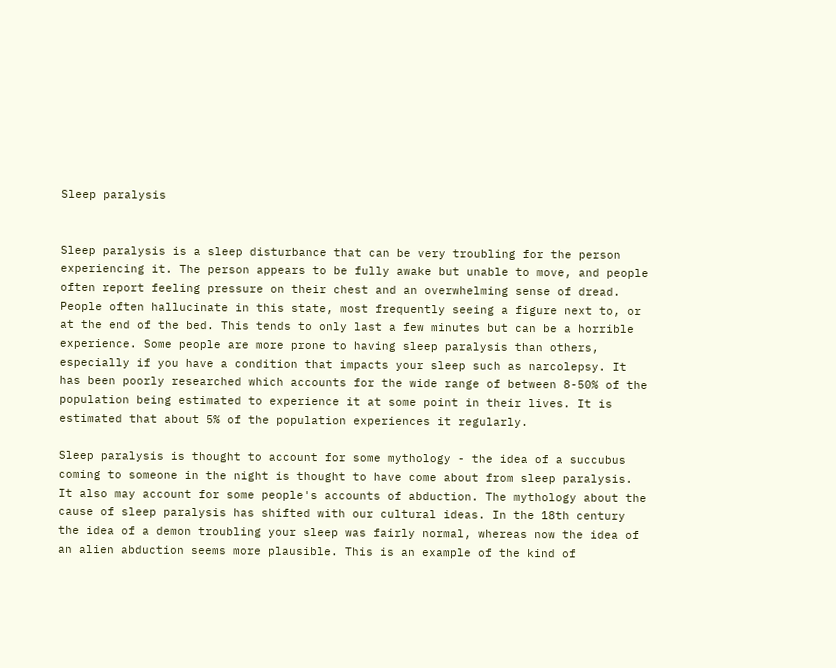Sleep paralysis


Sleep paralysis is a sleep disturbance that can be very troubling for the person experiencing it. The person appears to be fully awake but unable to move, and people often report feeling pressure on their chest and an overwhelming sense of dread. People often hallucinate in this state, most frequently seeing a figure next to, or at the end of the bed. This tends to only last a few minutes but can be a horrible experience. Some people are more prone to having sleep paralysis than others, especially if you have a condition that impacts your sleep such as narcolepsy. It has been poorly researched which accounts for the wide range of between 8-50% of the population being estimated to experience it at some point in their lives. It is estimated that about 5% of the population experiences it regularly.

Sleep paralysis is thought to account for some mythology - the idea of a succubus coming to someone in the night is thought to have come about from sleep paralysis. It also may account for some people's accounts of abduction. The mythology about the cause of sleep paralysis has shifted with our cultural ideas. In the 18th century the idea of a demon troubling your sleep was fairly normal, whereas now the idea of an alien abduction seems more plausible. This is an example of the kind of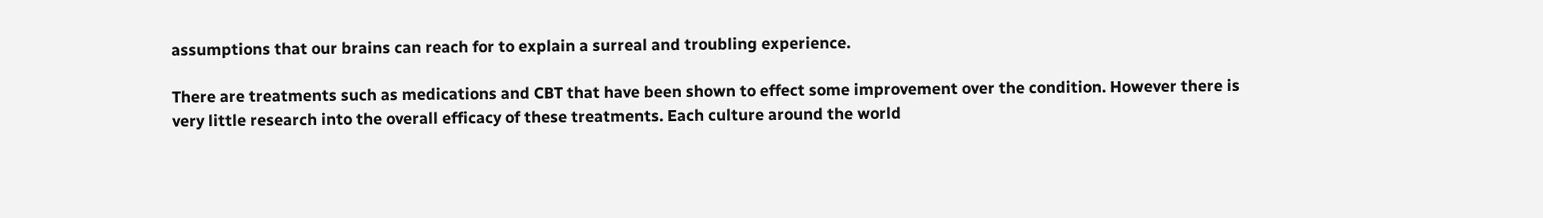assumptions that our brains can reach for to explain a surreal and troubling experience.

There are treatments such as medications and CBT that have been shown to effect some improvement over the condition. However there is very little research into the overall efficacy of these treatments. Each culture around the world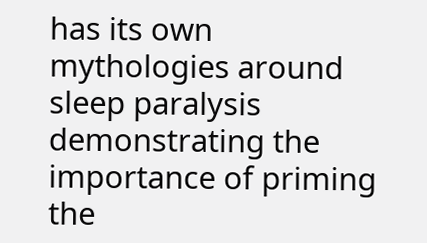has its own mythologies around sleep paralysis demonstrating the importance of priming the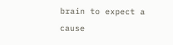brain to expect a cause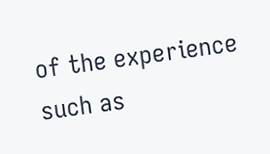of the experience such as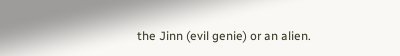the Jinn (evil genie) or an alien.